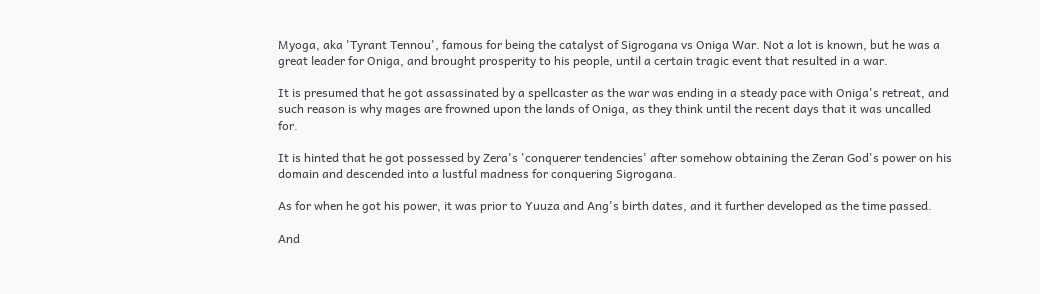Myoga, aka 'Tyrant Tennou', famous for being the catalyst of Sigrogana vs Oniga War. Not a lot is known, but he was a great leader for Oniga, and brought prosperity to his people, until a certain tragic event that resulted in a war.

It is presumed that he got assassinated by a spellcaster as the war was ending in a steady pace with Oniga's retreat, and such reason is why mages are frowned upon the lands of Oniga, as they think until the recent days that it was uncalled for.

It is hinted that he got possessed by Zera's 'conquerer tendencies' after somehow obtaining the Zeran God's power on his domain and descended into a lustful madness for conquering Sigrogana.

As for when he got his power, it was prior to Yuuza and Ang's birth dates, and it further developed as the time passed.

And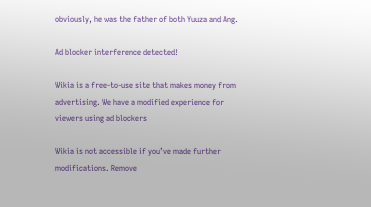obviously, he was the father of both Yuuza and Ang.

Ad blocker interference detected!

Wikia is a free-to-use site that makes money from advertising. We have a modified experience for viewers using ad blockers

Wikia is not accessible if you’ve made further modifications. Remove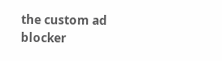the custom ad blocker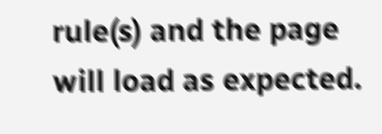rule(s) and the page will load as expected.